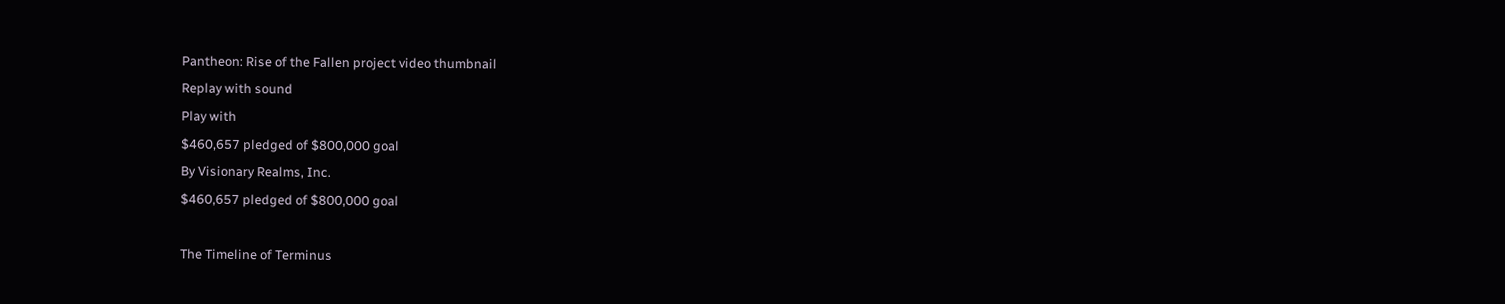Pantheon: Rise of the Fallen project video thumbnail
Replay with sound
Play with
$460,657 pledged of $800,000 goal
By Visionary Realms, Inc.
$460,657 pledged of $800,000 goal

The Timeline of Terminus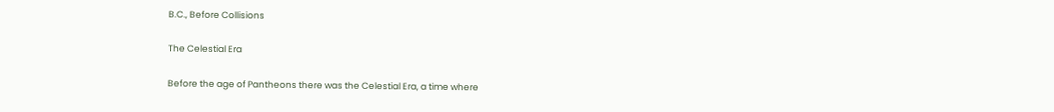B.C., Before Collisions

The Celestial Era

Before the age of Pantheons there was the Celestial Era, a time where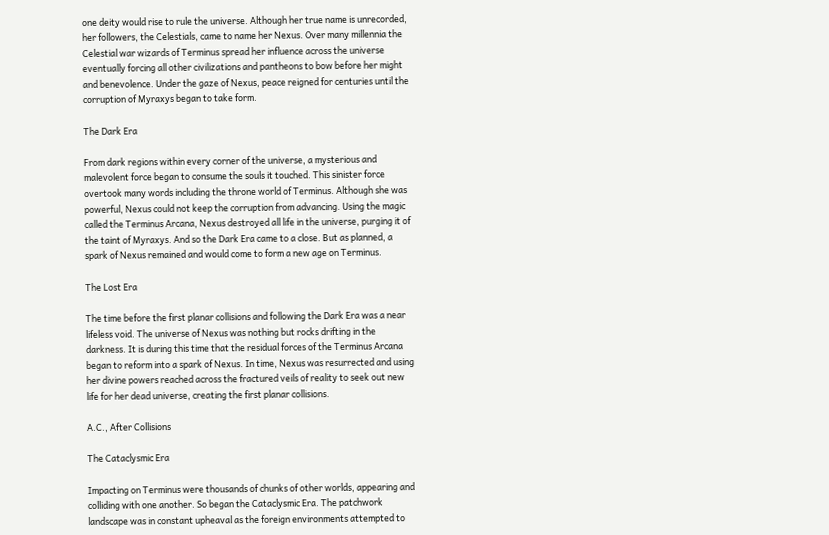one deity would rise to rule the universe. Although her true name is unrecorded, her followers, the Celestials, came to name her Nexus. Over many millennia the Celestial war wizards of Terminus spread her influence across the universe eventually forcing all other civilizations and pantheons to bow before her might and benevolence. Under the gaze of Nexus, peace reigned for centuries until the corruption of Myraxys began to take form.

The Dark Era

From dark regions within every corner of the universe, a mysterious and malevolent force began to consume the souls it touched. This sinister force overtook many words including the throne world of Terminus. Although she was powerful, Nexus could not keep the corruption from advancing. Using the magic called the Terminus Arcana, Nexus destroyed all life in the universe, purging it of the taint of Myraxys. And so the Dark Era came to a close. But as planned, a spark of Nexus remained and would come to form a new age on Terminus.

The Lost Era

The time before the first planar collisions and following the Dark Era was a near lifeless void. The universe of Nexus was nothing but rocks drifting in the darkness. It is during this time that the residual forces of the Terminus Arcana began to reform into a spark of Nexus. In time, Nexus was resurrected and using her divine powers reached across the fractured veils of reality to seek out new life for her dead universe, creating the first planar collisions.

A.C., After Collisions

The Cataclysmic Era

Impacting on Terminus were thousands of chunks of other worlds, appearing and colliding with one another. So began the Cataclysmic Era. The patchwork landscape was in constant upheaval as the foreign environments attempted to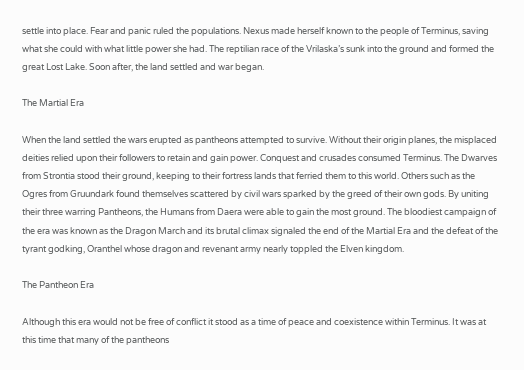settle into place. Fear and panic ruled the populations. Nexus made herself known to the people of Terminus, saving what she could with what little power she had. The reptilian race of the Vrilaska’s sunk into the ground and formed the great Lost Lake. Soon after, the land settled and war began.

The Martial Era

When the land settled the wars erupted as pantheons attempted to survive. Without their origin planes, the misplaced deities relied upon their followers to retain and gain power. Conquest and crusades consumed Terminus. The Dwarves from Strontia stood their ground, keeping to their fortress lands that ferried them to this world. Others such as the Ogres from Gruundark found themselves scattered by civil wars sparked by the greed of their own gods. By uniting their three warring Pantheons, the Humans from Daera were able to gain the most ground. The bloodiest campaign of the era was known as the Dragon March and its brutal climax signaled the end of the Martial Era and the defeat of the tyrant godking, Oranthel whose dragon and revenant army nearly toppled the Elven kingdom.

The Pantheon Era

Although this era would not be free of conflict it stood as a time of peace and coexistence within Terminus. It was at this time that many of the pantheons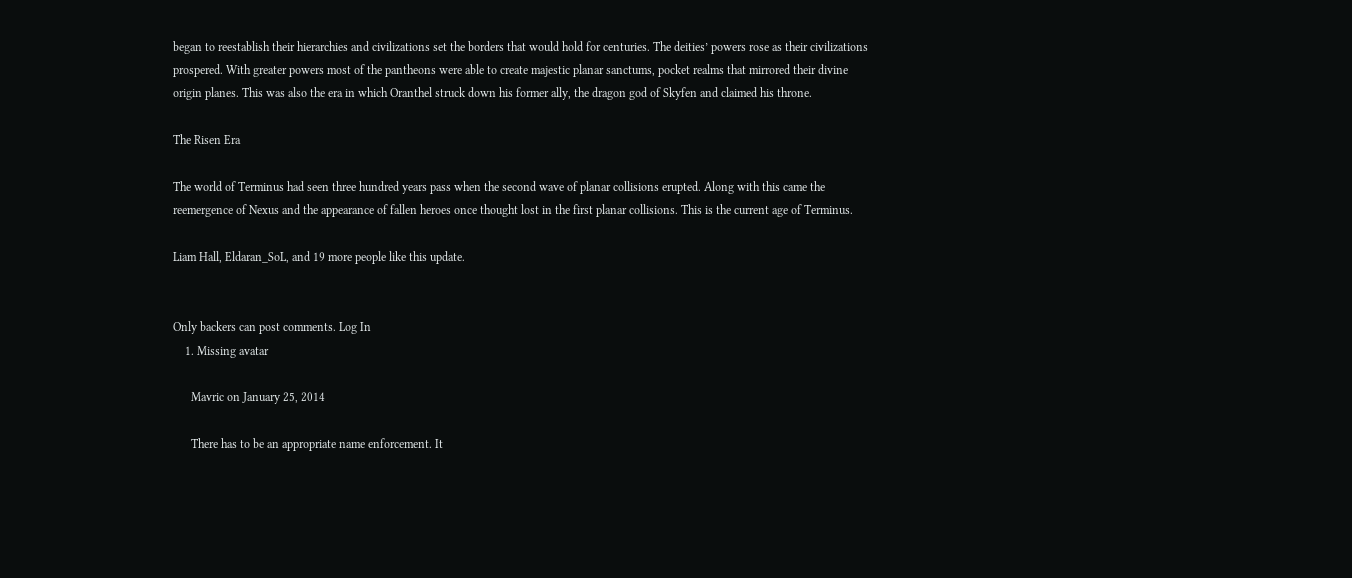began to reestablish their hierarchies and civilizations set the borders that would hold for centuries. The deities’ powers rose as their civilizations prospered. With greater powers most of the pantheons were able to create majestic planar sanctums, pocket realms that mirrored their divine origin planes. This was also the era in which Oranthel struck down his former ally, the dragon god of Skyfen and claimed his throne.

The Risen Era

The world of Terminus had seen three hundred years pass when the second wave of planar collisions erupted. Along with this came the reemergence of Nexus and the appearance of fallen heroes once thought lost in the first planar collisions. This is the current age of Terminus.

Liam Hall, Eldaran_SoL, and 19 more people like this update.


Only backers can post comments. Log In
    1. Missing avatar

      Mavric on January 25, 2014

      There has to be an appropriate name enforcement. It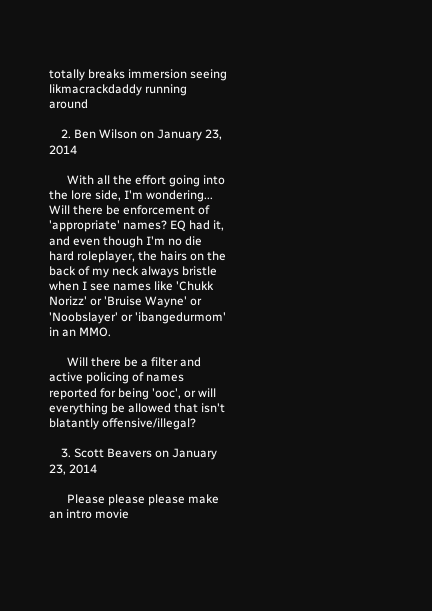totally breaks immersion seeing likmacrackdaddy running around

    2. Ben Wilson on January 23, 2014

      With all the effort going into the lore side, I'm wondering... Will there be enforcement of 'appropriate' names? EQ had it, and even though I'm no die hard roleplayer, the hairs on the back of my neck always bristle when I see names like 'Chukk Norizz' or 'Bruise Wayne' or 'Noobslayer' or 'ibangedurmom' in an MMO.

      Will there be a filter and active policing of names reported for being 'ooc', or will everything be allowed that isn't blatantly offensive/illegal?

    3. Scott Beavers on January 23, 2014

      Please please please make an intro movie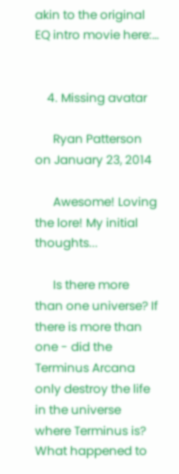akin to the original EQ intro movie here:…


    4. Missing avatar

      Ryan Patterson on January 23, 2014

      Awesome! Loving the lore! My initial thoughts...

      Is there more than one universe? If there is more than one - did the Terminus Arcana only destroy the life in the universe where Terminus is? What happened to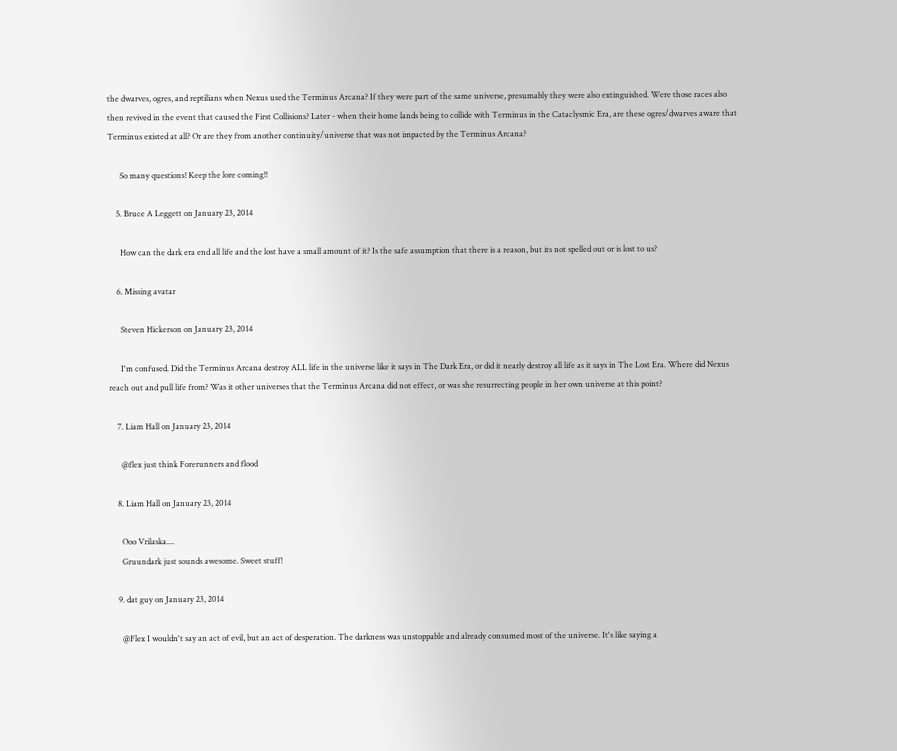the dwarves, ogres, and reptilians when Nexus used the Terminus Arcana? If they were part of the same universe, presumably they were also extinguished. Were those races also then revived in the event that caused the First Collisions? Later - when their home lands being to collide with Terminus in the Cataclysmic Era, are these ogres/dwarves aware that Terminus existed at all? Or are they from another continuity/universe that was not impacted by the Terminus Arcana?

      So many questions! Keep the lore coming!!

    5. Bruce A Leggett on January 23, 2014

      How can the dark era end all life and the lost have a small amount of it? Is the safe assumption that there is a reason, but its not spelled out or is lost to us?

    6. Missing avatar

      Steven Hickerson on January 23, 2014

      I'm confused. Did the Terminus Arcana destroy ALL life in the universe like it says in The Dark Era, or did it nearly destroy all life as it says in The Lost Era. Where did Nexus reach out and pull life from? Was it other universes that the Terminus Arcana did not effect, or was she resurrecting people in her own universe at this point?

    7. Liam Hall on January 23, 2014

      @flex just think Forerunners and flood

    8. Liam Hall on January 23, 2014

      Ooo Vrilaska....
      Gruundark just sounds awesome. Sweet stuff!

    9. dat guy on January 23, 2014

      @Flex I wouldn't say an act of evil, but an act of desperation. The darkness was unstoppable and already consumed most of the universe. It's like saying a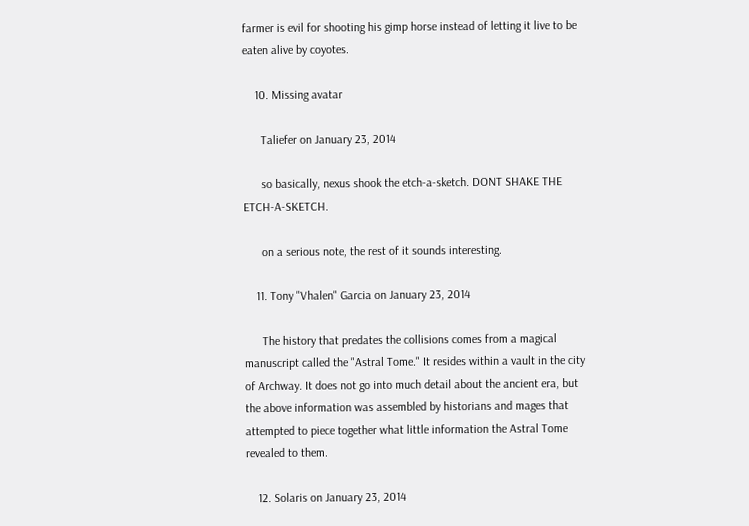farmer is evil for shooting his gimp horse instead of letting it live to be eaten alive by coyotes.

    10. Missing avatar

      Taliefer on January 23, 2014

      so basically, nexus shook the etch-a-sketch. DONT SHAKE THE ETCH-A-SKETCH.

      on a serious note, the rest of it sounds interesting.

    11. Tony "Vhalen" Garcia on January 23, 2014

      The history that predates the collisions comes from a magical manuscript called the "Astral Tome." It resides within a vault in the city of Archway. It does not go into much detail about the ancient era, but the above information was assembled by historians and mages that attempted to piece together what little information the Astral Tome revealed to them.

    12. Solaris on January 23, 2014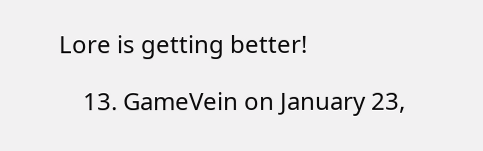Lore is getting better!

    13. GameVein on January 23,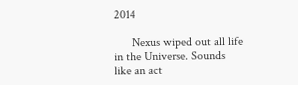2014

      Nexus wiped out all life in the Universe. Sounds like an act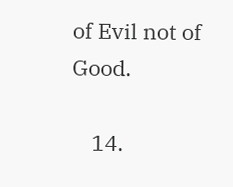of Evil not of Good.

    14.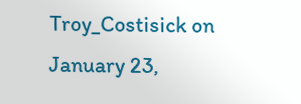Troy_Costisick on January 23,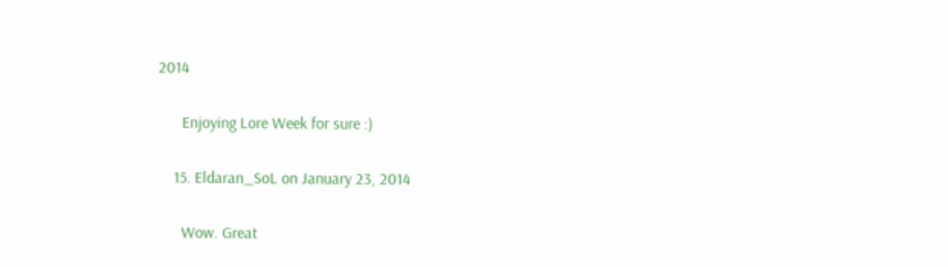2014

      Enjoying Lore Week for sure :)

    15. Eldaran_SoL on January 23, 2014

      Wow. Great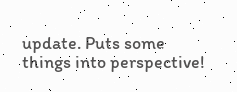update. Puts some things into perspective!